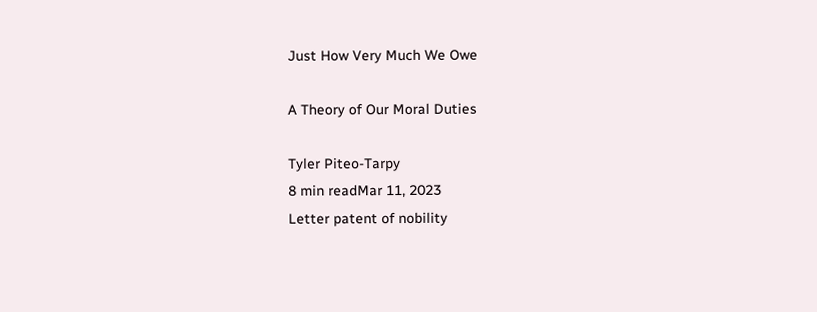Just How Very Much We Owe

A Theory of Our Moral Duties

Tyler Piteo-Tarpy
8 min readMar 11, 2023
Letter patent of nobility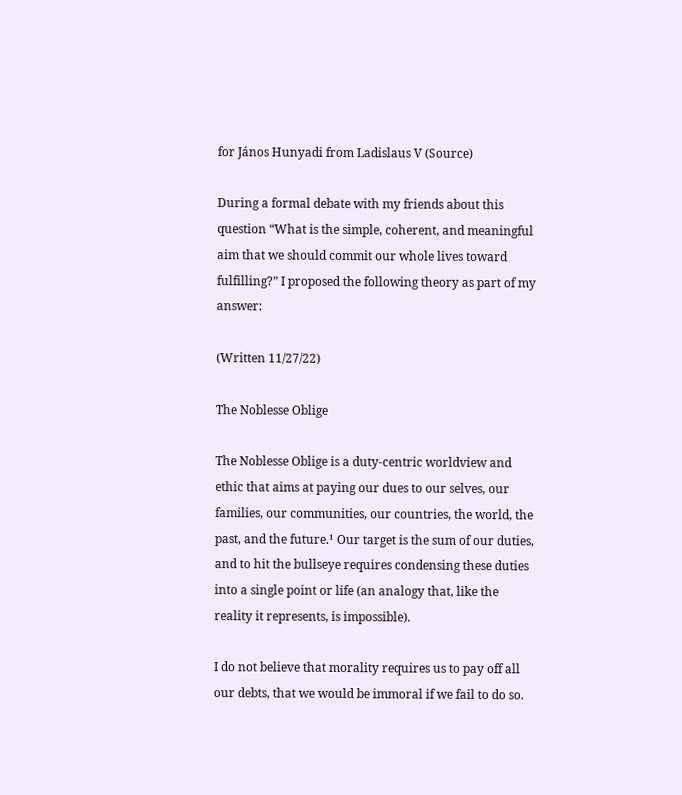for János Hunyadi from Ladislaus V (Source)

During a formal debate with my friends about this question “What is the simple, coherent, and meaningful aim that we should commit our whole lives toward fulfilling?” I proposed the following theory as part of my answer:

(Written 11/27/22)

The Noblesse Oblige

The Noblesse Oblige is a duty-centric worldview and ethic that aims at paying our dues to our selves, our families, our communities, our countries, the world, the past, and the future.¹ Our target is the sum of our duties, and to hit the bullseye requires condensing these duties into a single point or life (an analogy that, like the reality it represents, is impossible).

I do not believe that morality requires us to pay off all our debts, that we would be immoral if we fail to do so.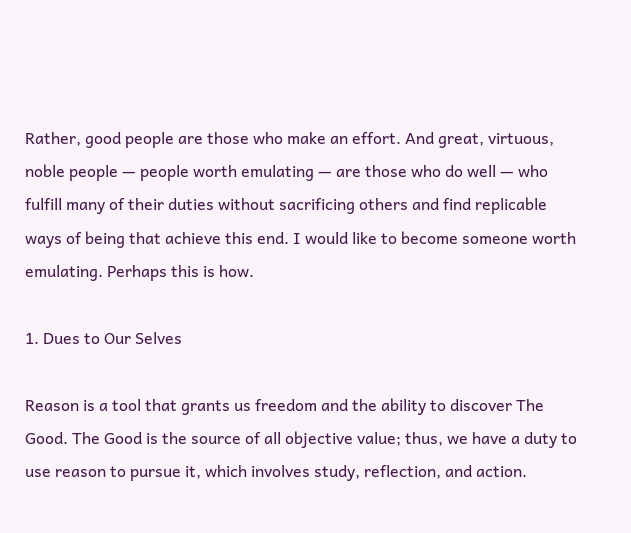Rather, good people are those who make an effort. And great, virtuous, noble people — people worth emulating — are those who do well — who fulfill many of their duties without sacrificing others and find replicable ways of being that achieve this end. I would like to become someone worth emulating. Perhaps this is how.

1. Dues to Our Selves

Reason is a tool that grants us freedom and the ability to discover The Good. The Good is the source of all objective value; thus, we have a duty to use reason to pursue it, which involves study, reflection, and action.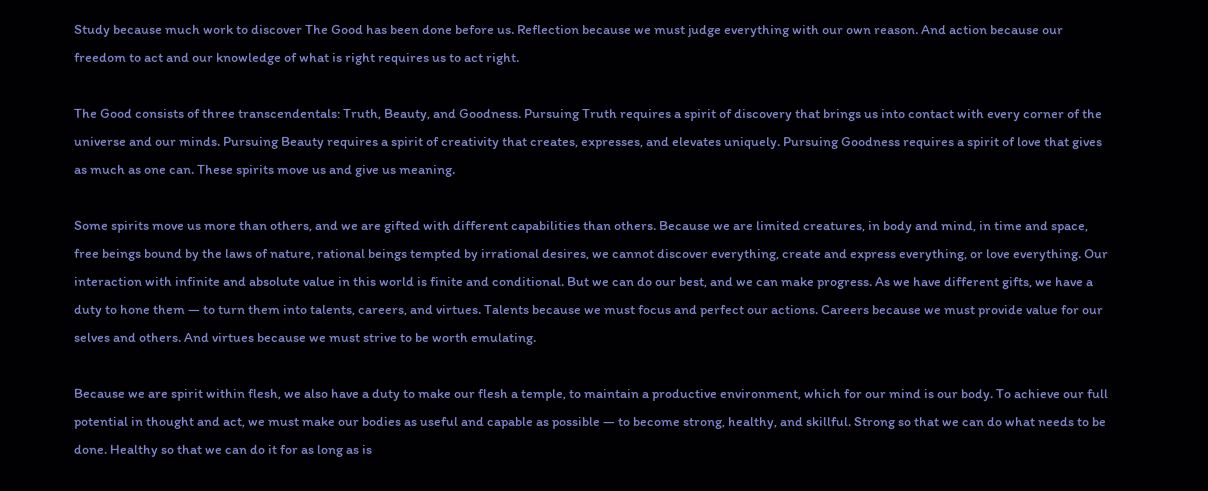Study because much work to discover The Good has been done before us. Reflection because we must judge everything with our own reason. And action because our freedom to act and our knowledge of what is right requires us to act right.

The Good consists of three transcendentals: Truth, Beauty, and Goodness. Pursuing Truth requires a spirit of discovery that brings us into contact with every corner of the universe and our minds. Pursuing Beauty requires a spirit of creativity that creates, expresses, and elevates uniquely. Pursuing Goodness requires a spirit of love that gives as much as one can. These spirits move us and give us meaning.

Some spirits move us more than others, and we are gifted with different capabilities than others. Because we are limited creatures, in body and mind, in time and space, free beings bound by the laws of nature, rational beings tempted by irrational desires, we cannot discover everything, create and express everything, or love everything. Our interaction with infinite and absolute value in this world is finite and conditional. But we can do our best, and we can make progress. As we have different gifts, we have a duty to hone them — to turn them into talents, careers, and virtues. Talents because we must focus and perfect our actions. Careers because we must provide value for our selves and others. And virtues because we must strive to be worth emulating.

Because we are spirit within flesh, we also have a duty to make our flesh a temple, to maintain a productive environment, which for our mind is our body. To achieve our full potential in thought and act, we must make our bodies as useful and capable as possible — to become strong, healthy, and skillful. Strong so that we can do what needs to be done. Healthy so that we can do it for as long as is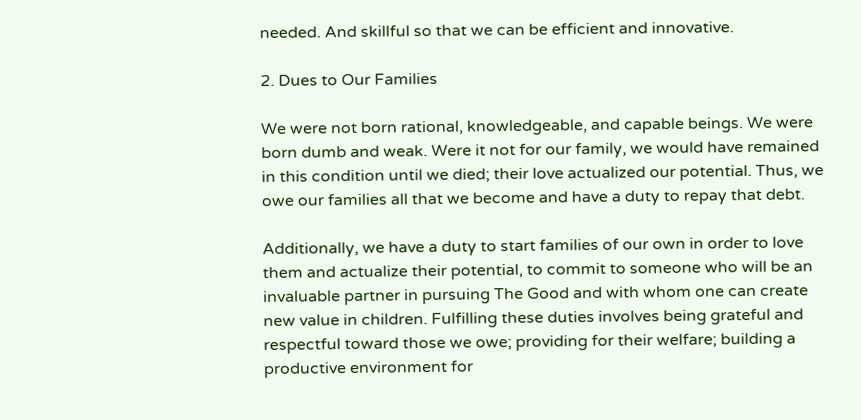needed. And skillful so that we can be efficient and innovative.

2. Dues to Our Families

We were not born rational, knowledgeable, and capable beings. We were born dumb and weak. Were it not for our family, we would have remained in this condition until we died; their love actualized our potential. Thus, we owe our families all that we become and have a duty to repay that debt.

Additionally, we have a duty to start families of our own in order to love them and actualize their potential, to commit to someone who will be an invaluable partner in pursuing The Good and with whom one can create new value in children. Fulfilling these duties involves being grateful and respectful toward those we owe; providing for their welfare; building a productive environment for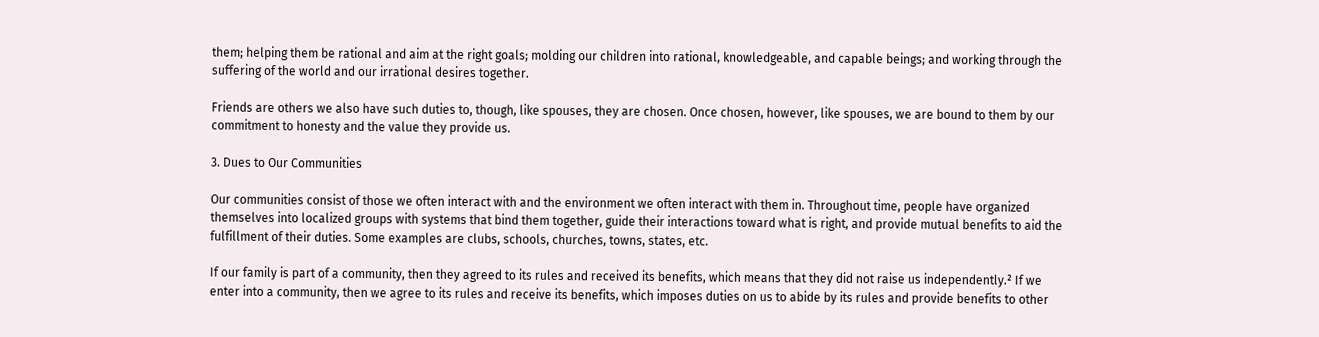them; helping them be rational and aim at the right goals; molding our children into rational, knowledgeable, and capable beings; and working through the suffering of the world and our irrational desires together.

Friends are others we also have such duties to, though, like spouses, they are chosen. Once chosen, however, like spouses, we are bound to them by our commitment to honesty and the value they provide us.

3. Dues to Our Communities

Our communities consist of those we often interact with and the environment we often interact with them in. Throughout time, people have organized themselves into localized groups with systems that bind them together, guide their interactions toward what is right, and provide mutual benefits to aid the fulfillment of their duties. Some examples are clubs, schools, churches, towns, states, etc.

If our family is part of a community, then they agreed to its rules and received its benefits, which means that they did not raise us independently.² If we enter into a community, then we agree to its rules and receive its benefits, which imposes duties on us to abide by its rules and provide benefits to other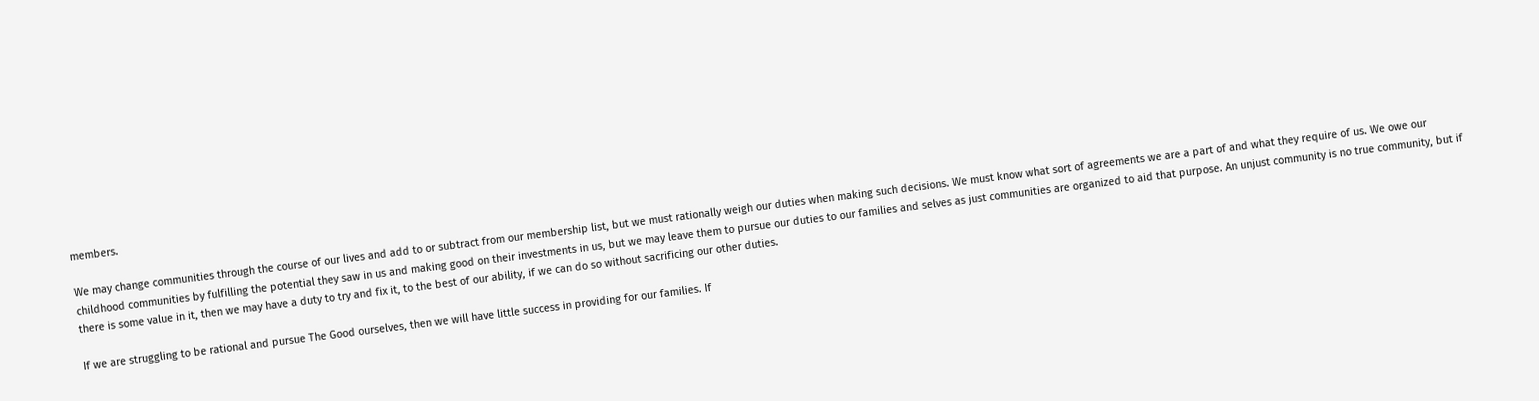members.

We may change communities through the course of our lives and add to or subtract from our membership list, but we must rationally weigh our duties when making such decisions. We must know what sort of agreements we are a part of and what they require of us. We owe our childhood communities by fulfilling the potential they saw in us and making good on their investments in us, but we may leave them to pursue our duties to our families and selves as just communities are organized to aid that purpose. An unjust community is no true community, but if there is some value in it, then we may have a duty to try and fix it, to the best of our ability, if we can do so without sacrificing our other duties.

If we are struggling to be rational and pursue The Good ourselves, then we will have little success in providing for our families. If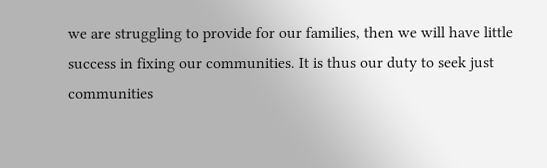we are struggling to provide for our families, then we will have little success in fixing our communities. It is thus our duty to seek just communities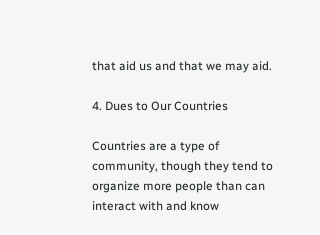that aid us and that we may aid.

4. Dues to Our Countries

Countries are a type of community, though they tend to organize more people than can interact with and know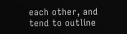each other, and tend to outline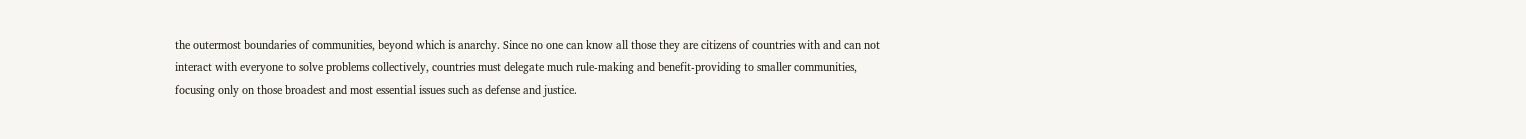the outermost boundaries of communities, beyond which is anarchy. Since no one can know all those they are citizens of countries with and can not interact with everyone to solve problems collectively, countries must delegate much rule-making and benefit-providing to smaller communities, focusing only on those broadest and most essential issues such as defense and justice.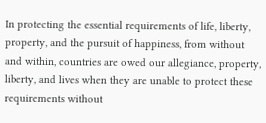In protecting the essential requirements of life, liberty, property, and the pursuit of happiness, from without and within, countries are owed our allegiance, property, liberty, and lives when they are unable to protect these requirements without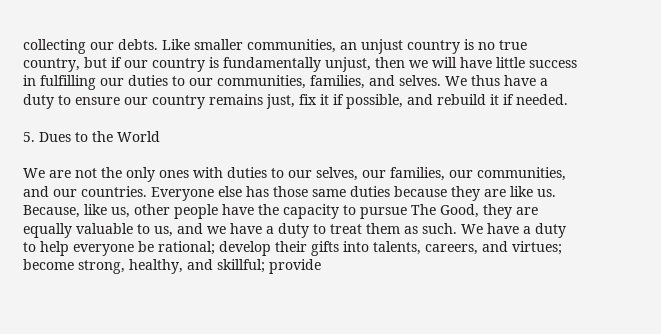collecting our debts. Like smaller communities, an unjust country is no true country, but if our country is fundamentally unjust, then we will have little success in fulfilling our duties to our communities, families, and selves. We thus have a duty to ensure our country remains just, fix it if possible, and rebuild it if needed.

5. Dues to the World

We are not the only ones with duties to our selves, our families, our communities, and our countries. Everyone else has those same duties because they are like us. Because, like us, other people have the capacity to pursue The Good, they are equally valuable to us, and we have a duty to treat them as such. We have a duty to help everyone be rational; develop their gifts into talents, careers, and virtues; become strong, healthy, and skillful; provide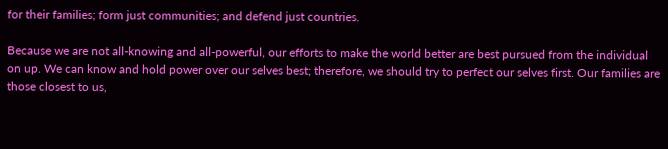for their families; form just communities; and defend just countries.

Because we are not all-knowing and all-powerful, our efforts to make the world better are best pursued from the individual on up. We can know and hold power over our selves best; therefore, we should try to perfect our selves first. Our families are those closest to us,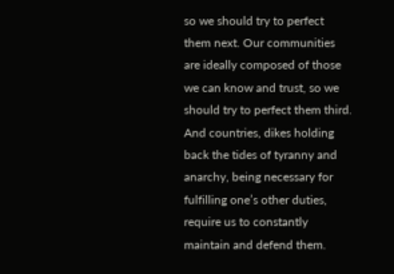so we should try to perfect them next. Our communities are ideally composed of those we can know and trust, so we should try to perfect them third. And countries, dikes holding back the tides of tyranny and anarchy, being necessary for fulfilling one’s other duties, require us to constantly maintain and defend them.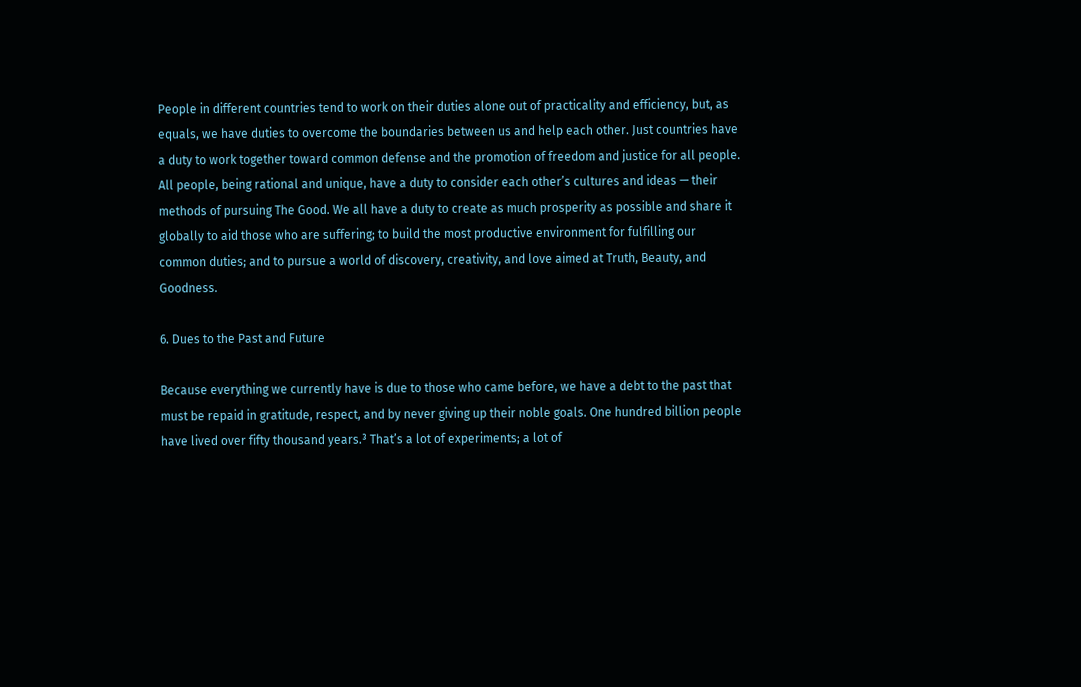People in different countries tend to work on their duties alone out of practicality and efficiency, but, as equals, we have duties to overcome the boundaries between us and help each other. Just countries have a duty to work together toward common defense and the promotion of freedom and justice for all people. All people, being rational and unique, have a duty to consider each other’s cultures and ideas — their methods of pursuing The Good. We all have a duty to create as much prosperity as possible and share it globally to aid those who are suffering; to build the most productive environment for fulfilling our common duties; and to pursue a world of discovery, creativity, and love aimed at Truth, Beauty, and Goodness.

6. Dues to the Past and Future

Because everything we currently have is due to those who came before, we have a debt to the past that must be repaid in gratitude, respect, and by never giving up their noble goals. One hundred billion people have lived over fifty thousand years.³ That’s a lot of experiments; a lot of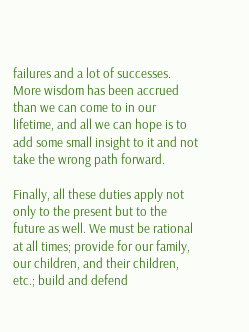failures and a lot of successes. More wisdom has been accrued than we can come to in our lifetime, and all we can hope is to add some small insight to it and not take the wrong path forward.

Finally, all these duties apply not only to the present but to the future as well. We must be rational at all times; provide for our family, our children, and their children, etc.; build and defend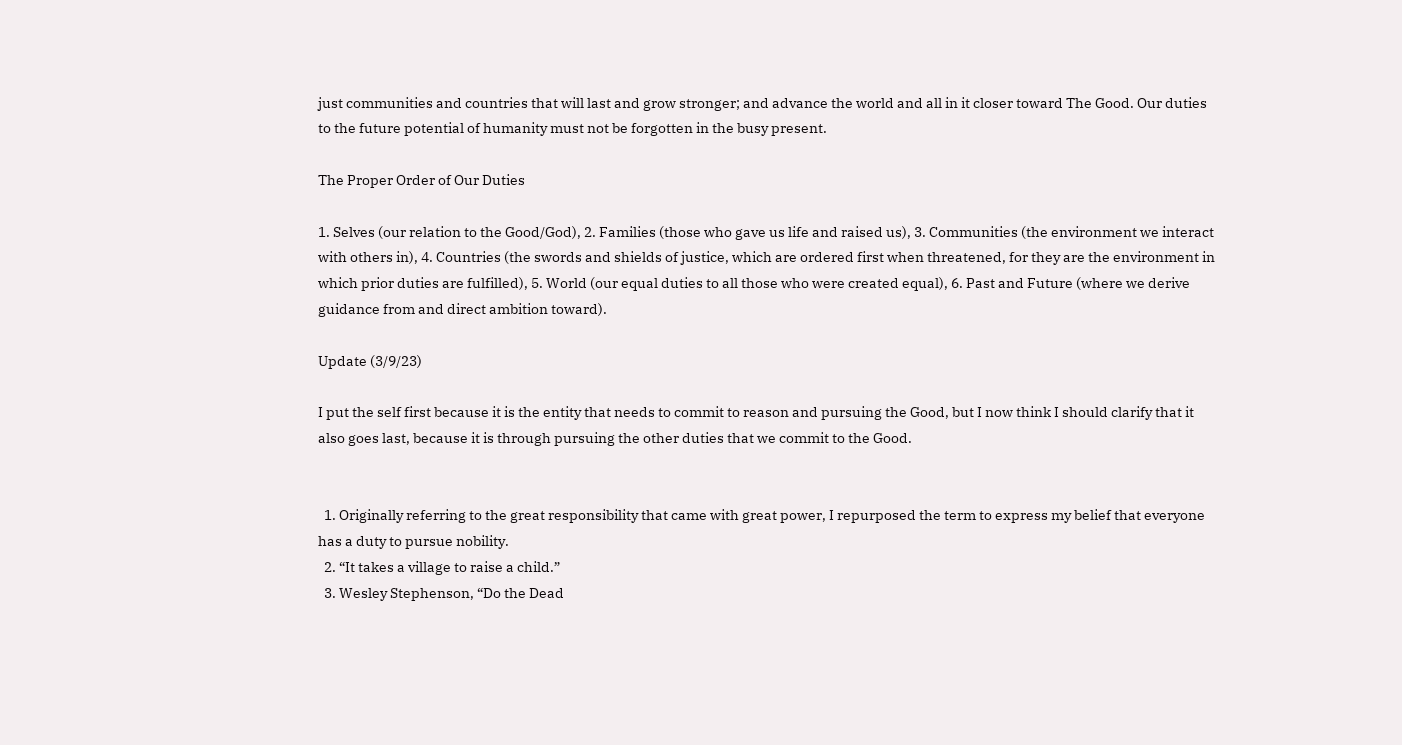just communities and countries that will last and grow stronger; and advance the world and all in it closer toward The Good. Our duties to the future potential of humanity must not be forgotten in the busy present.

The Proper Order of Our Duties

1. Selves (our relation to the Good/God), 2. Families (those who gave us life and raised us), 3. Communities (the environment we interact with others in), 4. Countries (the swords and shields of justice, which are ordered first when threatened, for they are the environment in which prior duties are fulfilled), 5. World (our equal duties to all those who were created equal), 6. Past and Future (where we derive guidance from and direct ambition toward).

Update (3/9/23)

I put the self first because it is the entity that needs to commit to reason and pursuing the Good, but I now think I should clarify that it also goes last, because it is through pursuing the other duties that we commit to the Good.


  1. Originally referring to the great responsibility that came with great power, I repurposed the term to express my belief that everyone has a duty to pursue nobility.
  2. “It takes a village to raise a child.”
  3. Wesley Stephenson, “Do the Dead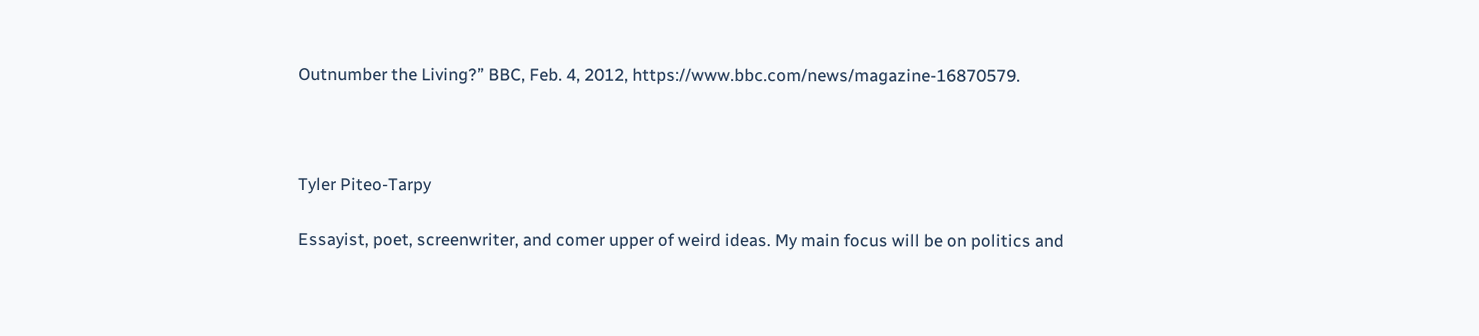Outnumber the Living?” BBC, Feb. 4, 2012, https://www.bbc.com/news/magazine-16870579.



Tyler Piteo-Tarpy

Essayist, poet, screenwriter, and comer upper of weird ideas. My main focus will be on politics and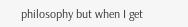philosophy but when I get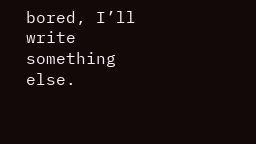bored, I’ll write something else.